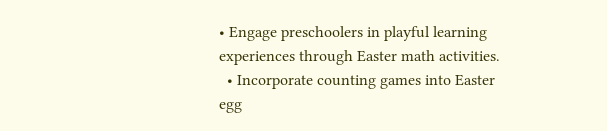• Engage preschoolers in playful learning experiences through Easter math activities.
  • Incorporate counting games into Easter egg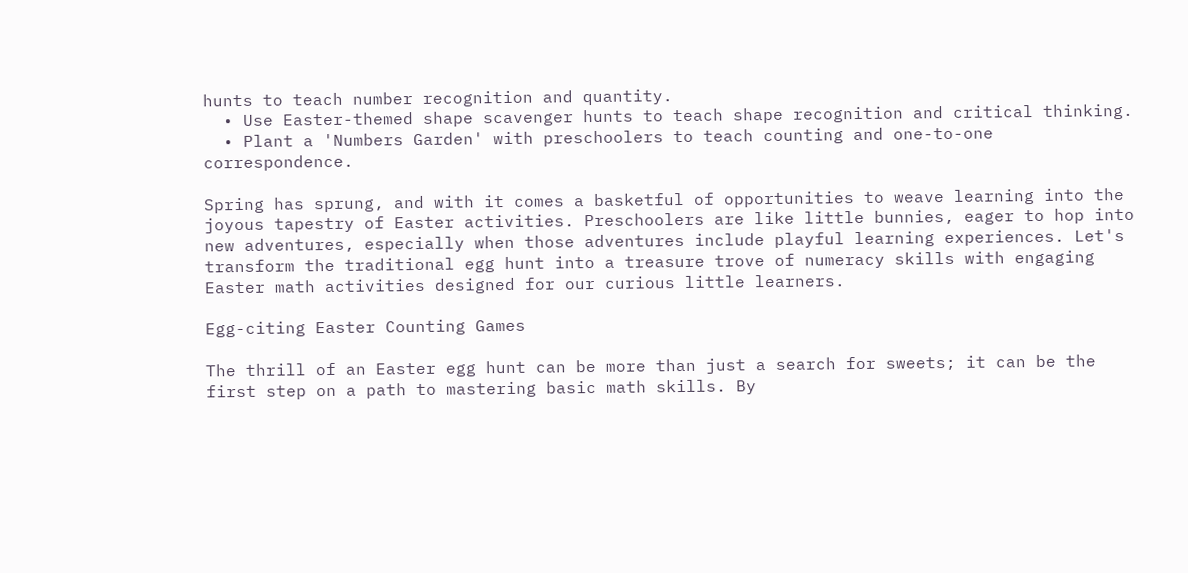hunts to teach number recognition and quantity.
  • Use Easter-themed shape scavenger hunts to teach shape recognition and critical thinking.
  • Plant a 'Numbers Garden' with preschoolers to teach counting and one-to-one correspondence.

Spring has sprung, and with it comes a basketful of opportunities to weave learning into the joyous tapestry of Easter activities. Preschoolers are like little bunnies, eager to hop into new adventures, especially when those adventures include playful learning experiences. Let's transform the traditional egg hunt into a treasure trove of numeracy skills with engaging Easter math activities designed for our curious little learners.

Egg-citing Easter Counting Games

The thrill of an Easter egg hunt can be more than just a search for sweets; it can be the first step on a path to mastering basic math skills. By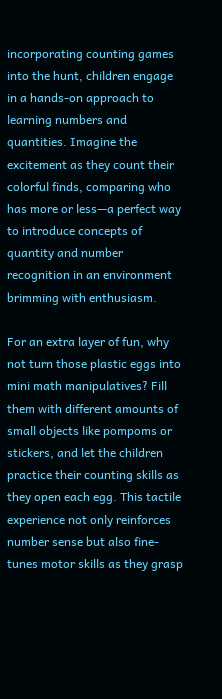incorporating counting games into the hunt, children engage in a hands-on approach to learning numbers and quantities. Imagine the excitement as they count their colorful finds, comparing who has more or less—a perfect way to introduce concepts of quantity and number recognition in an environment brimming with enthusiasm.

For an extra layer of fun, why not turn those plastic eggs into mini math manipulatives? Fill them with different amounts of small objects like pompoms or stickers, and let the children practice their counting skills as they open each egg. This tactile experience not only reinforces number sense but also fine-tunes motor skills as they grasp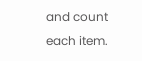and count each item.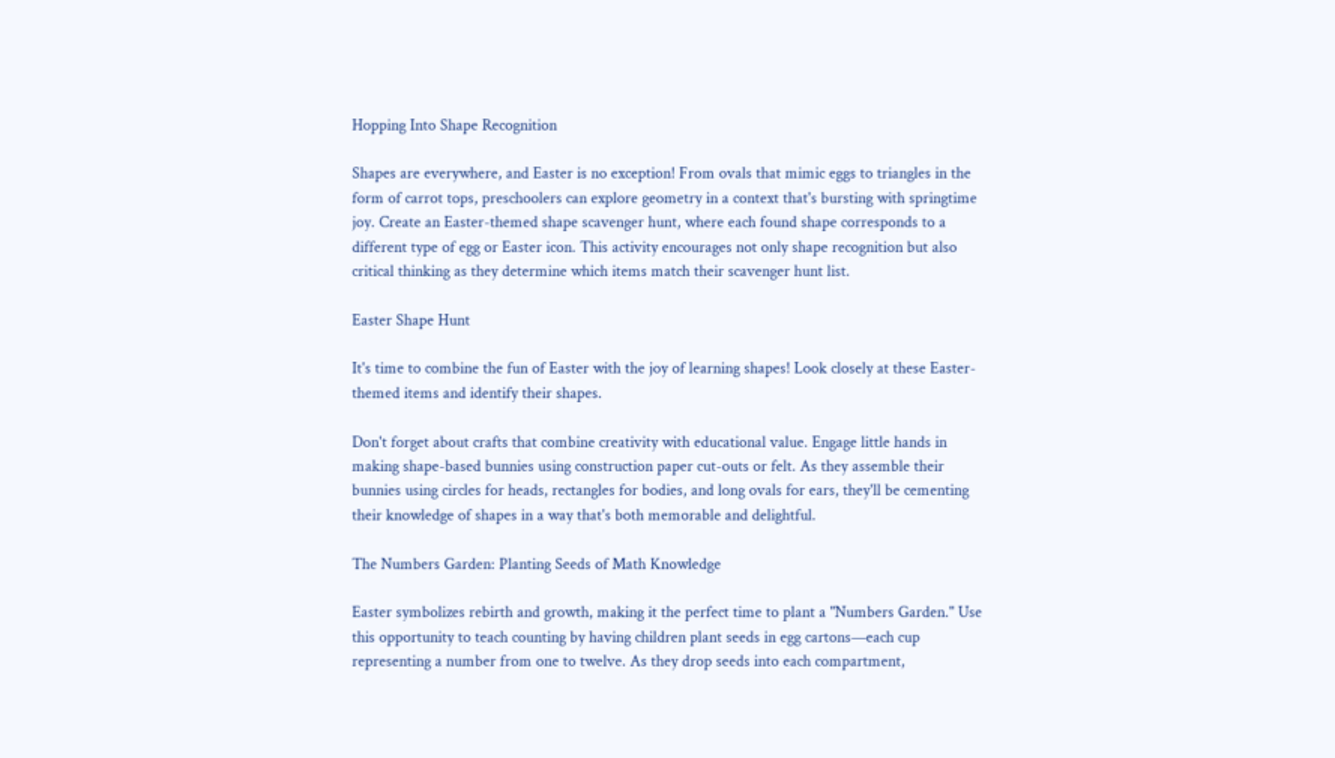Hopping Into Shape Recognition

Shapes are everywhere, and Easter is no exception! From ovals that mimic eggs to triangles in the form of carrot tops, preschoolers can explore geometry in a context that's bursting with springtime joy. Create an Easter-themed shape scavenger hunt, where each found shape corresponds to a different type of egg or Easter icon. This activity encourages not only shape recognition but also critical thinking as they determine which items match their scavenger hunt list.

Easter Shape Hunt

It's time to combine the fun of Easter with the joy of learning shapes! Look closely at these Easter-themed items and identify their shapes.

Don't forget about crafts that combine creativity with educational value. Engage little hands in making shape-based bunnies using construction paper cut-outs or felt. As they assemble their bunnies using circles for heads, rectangles for bodies, and long ovals for ears, they'll be cementing their knowledge of shapes in a way that's both memorable and delightful.

The Numbers Garden: Planting Seeds of Math Knowledge

Easter symbolizes rebirth and growth, making it the perfect time to plant a "Numbers Garden." Use this opportunity to teach counting by having children plant seeds in egg cartons—each cup representing a number from one to twelve. As they drop seeds into each compartment,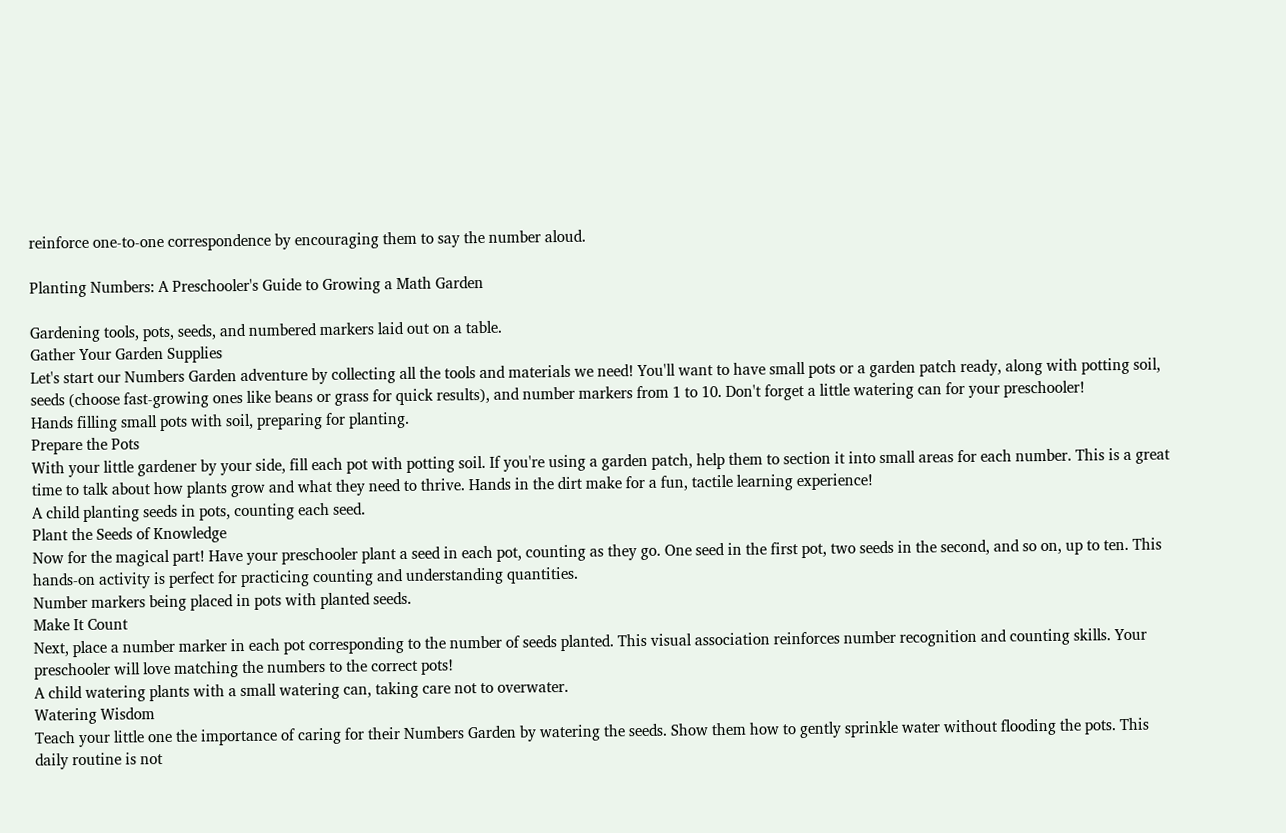reinforce one-to-one correspondence by encouraging them to say the number aloud.

Planting Numbers: A Preschooler's Guide to Growing a Math Garden

Gardening tools, pots, seeds, and numbered markers laid out on a table.
Gather Your Garden Supplies
Let's start our Numbers Garden adventure by collecting all the tools and materials we need! You'll want to have small pots or a garden patch ready, along with potting soil, seeds (choose fast-growing ones like beans or grass for quick results), and number markers from 1 to 10. Don't forget a little watering can for your preschooler!
Hands filling small pots with soil, preparing for planting.
Prepare the Pots
With your little gardener by your side, fill each pot with potting soil. If you're using a garden patch, help them to section it into small areas for each number. This is a great time to talk about how plants grow and what they need to thrive. Hands in the dirt make for a fun, tactile learning experience!
A child planting seeds in pots, counting each seed.
Plant the Seeds of Knowledge
Now for the magical part! Have your preschooler plant a seed in each pot, counting as they go. One seed in the first pot, two seeds in the second, and so on, up to ten. This hands-on activity is perfect for practicing counting and understanding quantities.
Number markers being placed in pots with planted seeds.
Make It Count
Next, place a number marker in each pot corresponding to the number of seeds planted. This visual association reinforces number recognition and counting skills. Your preschooler will love matching the numbers to the correct pots!
A child watering plants with a small watering can, taking care not to overwater.
Watering Wisdom
Teach your little one the importance of caring for their Numbers Garden by watering the seeds. Show them how to gently sprinkle water without flooding the pots. This daily routine is not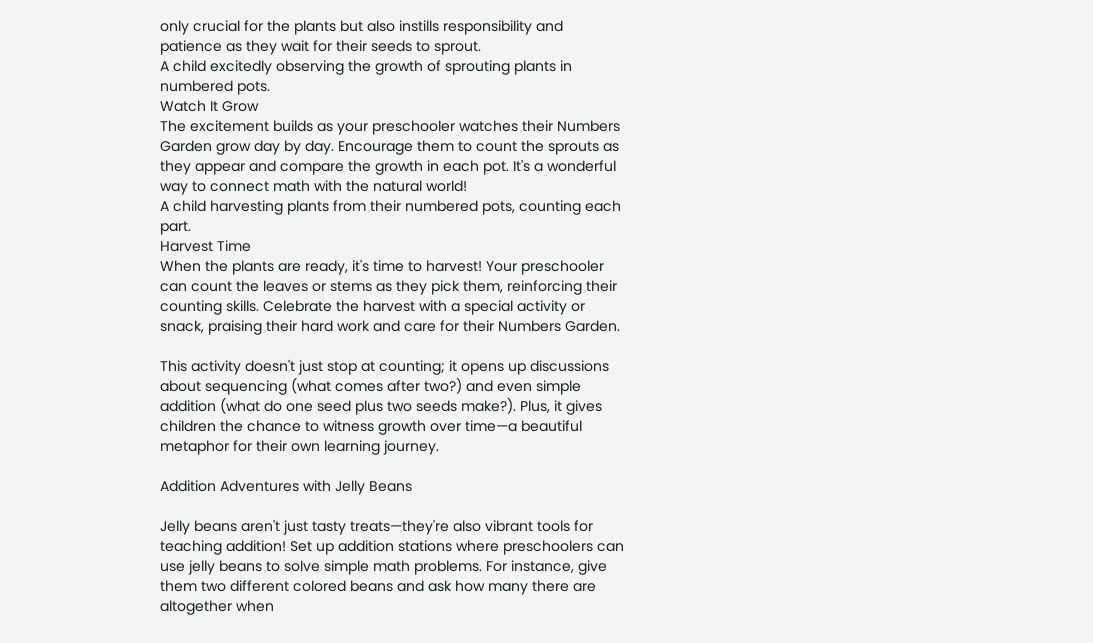only crucial for the plants but also instills responsibility and patience as they wait for their seeds to sprout.
A child excitedly observing the growth of sprouting plants in numbered pots.
Watch It Grow
The excitement builds as your preschooler watches their Numbers Garden grow day by day. Encourage them to count the sprouts as they appear and compare the growth in each pot. It's a wonderful way to connect math with the natural world!
A child harvesting plants from their numbered pots, counting each part.
Harvest Time
When the plants are ready, it's time to harvest! Your preschooler can count the leaves or stems as they pick them, reinforcing their counting skills. Celebrate the harvest with a special activity or snack, praising their hard work and care for their Numbers Garden.

This activity doesn't just stop at counting; it opens up discussions about sequencing (what comes after two?) and even simple addition (what do one seed plus two seeds make?). Plus, it gives children the chance to witness growth over time—a beautiful metaphor for their own learning journey.

Addition Adventures with Jelly Beans

Jelly beans aren't just tasty treats—they're also vibrant tools for teaching addition! Set up addition stations where preschoolers can use jelly beans to solve simple math problems. For instance, give them two different colored beans and ask how many there are altogether when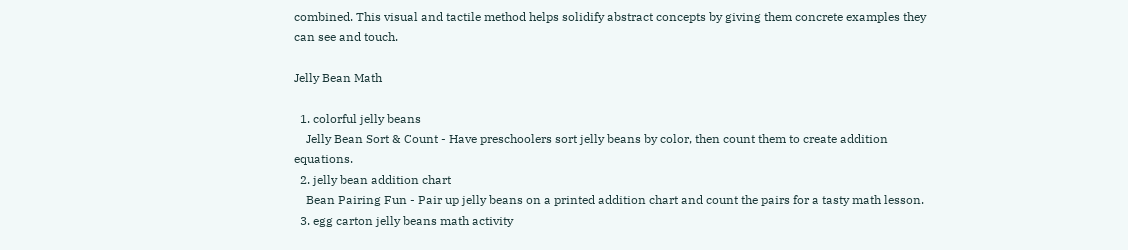combined. This visual and tactile method helps solidify abstract concepts by giving them concrete examples they can see and touch.

Jelly Bean Math

  1. colorful jelly beans
    Jelly Bean Sort & Count - Have preschoolers sort jelly beans by color, then count them to create addition equations.
  2. jelly bean addition chart
    Bean Pairing Fun - Pair up jelly beans on a printed addition chart and count the pairs for a tasty math lesson.
  3. egg carton jelly beans math activity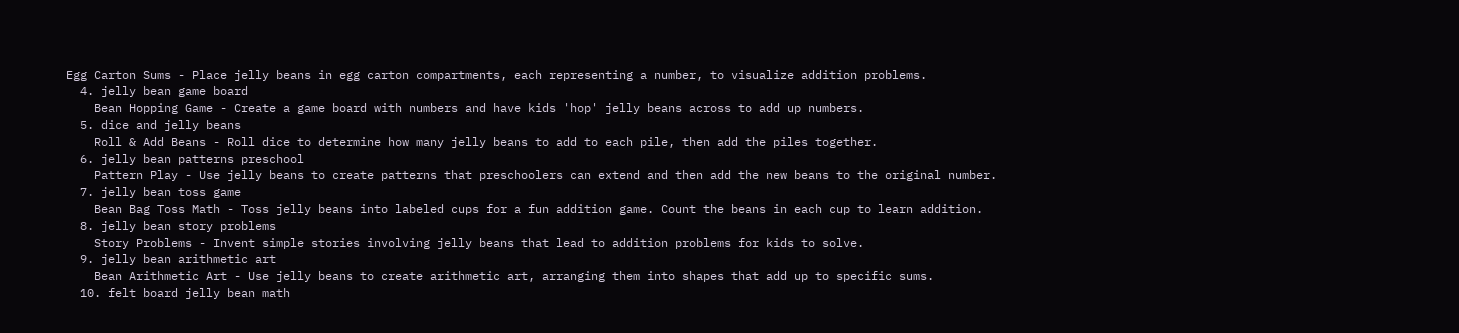Egg Carton Sums - Place jelly beans in egg carton compartments, each representing a number, to visualize addition problems.
  4. jelly bean game board
    Bean Hopping Game - Create a game board with numbers and have kids 'hop' jelly beans across to add up numbers.
  5. dice and jelly beans
    Roll & Add Beans - Roll dice to determine how many jelly beans to add to each pile, then add the piles together.
  6. jelly bean patterns preschool
    Pattern Play - Use jelly beans to create patterns that preschoolers can extend and then add the new beans to the original number.
  7. jelly bean toss game
    Bean Bag Toss Math - Toss jelly beans into labeled cups for a fun addition game. Count the beans in each cup to learn addition.
  8. jelly bean story problems
    Story Problems - Invent simple stories involving jelly beans that lead to addition problems for kids to solve.
  9. jelly bean arithmetic art
    Bean Arithmetic Art - Use jelly beans to create arithmetic art, arranging them into shapes that add up to specific sums.
  10. felt board jelly bean math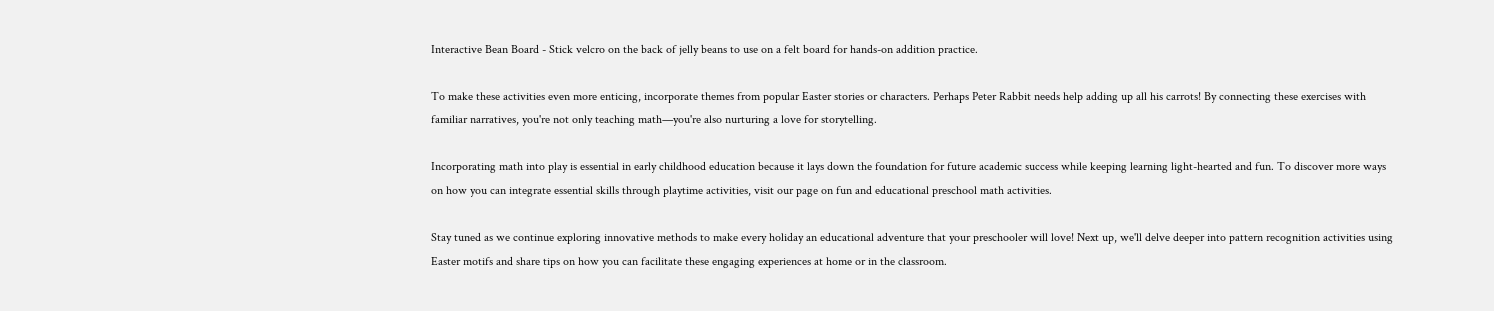Interactive Bean Board - Stick velcro on the back of jelly beans to use on a felt board for hands-on addition practice.

To make these activities even more enticing, incorporate themes from popular Easter stories or characters. Perhaps Peter Rabbit needs help adding up all his carrots! By connecting these exercises with familiar narratives, you're not only teaching math—you're also nurturing a love for storytelling.

Incorporating math into play is essential in early childhood education because it lays down the foundation for future academic success while keeping learning light-hearted and fun. To discover more ways on how you can integrate essential skills through playtime activities, visit our page on fun and educational preschool math activities.

Stay tuned as we continue exploring innovative methods to make every holiday an educational adventure that your preschooler will love! Next up, we'll delve deeper into pattern recognition activities using Easter motifs and share tips on how you can facilitate these engaging experiences at home or in the classroom.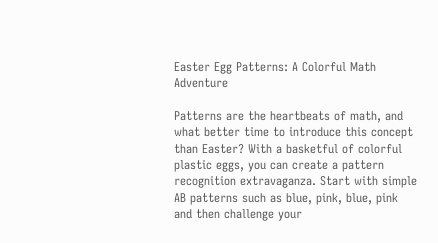Easter Egg Patterns: A Colorful Math Adventure

Patterns are the heartbeats of math, and what better time to introduce this concept than Easter? With a basketful of colorful plastic eggs, you can create a pattern recognition extravaganza. Start with simple AB patterns such as blue, pink, blue, pink and then challenge your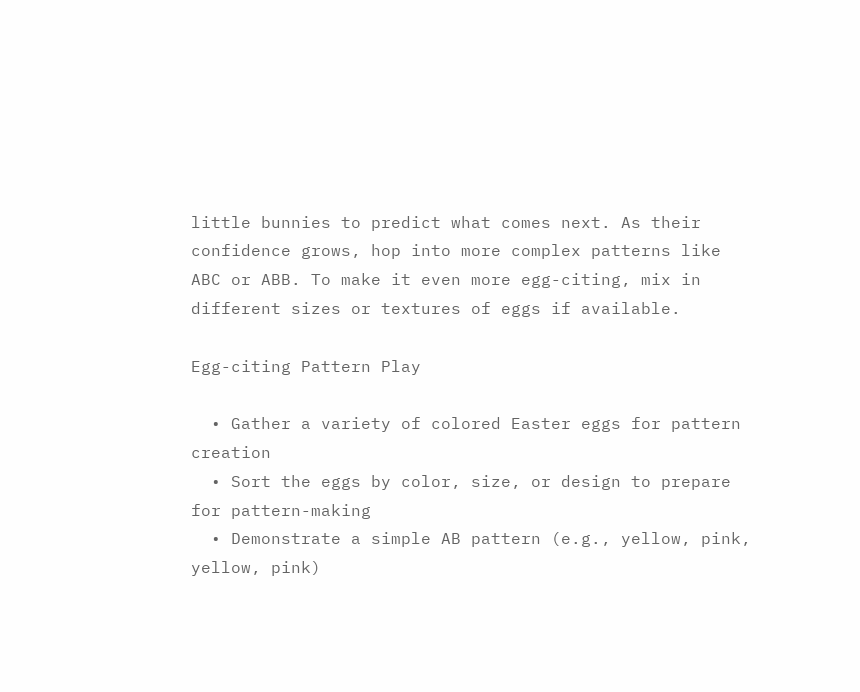little bunnies to predict what comes next. As their confidence grows, hop into more complex patterns like ABC or ABB. To make it even more egg-citing, mix in different sizes or textures of eggs if available.

Egg-citing Pattern Play

  • Gather a variety of colored Easter eggs for pattern creation
  • Sort the eggs by color, size, or design to prepare for pattern-making
  • Demonstrate a simple AB pattern (e.g., yellow, pink, yellow, pink)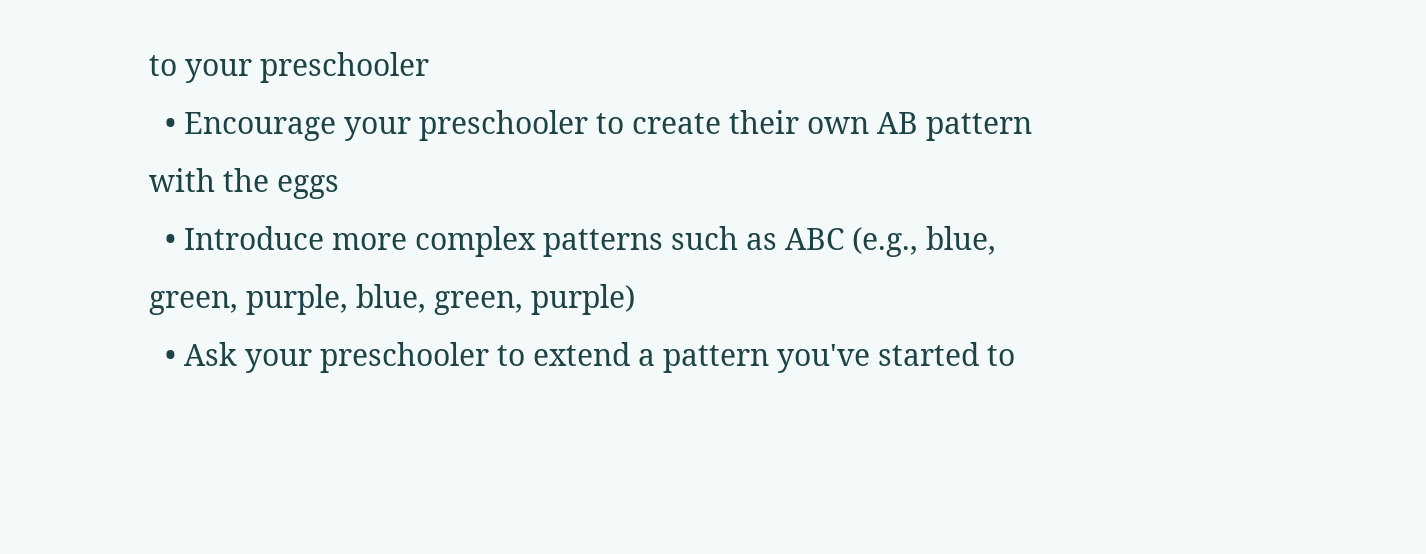to your preschooler
  • Encourage your preschooler to create their own AB pattern with the eggs
  • Introduce more complex patterns such as ABC (e.g., blue, green, purple, blue, green, purple)
  • Ask your preschooler to extend a pattern you've started to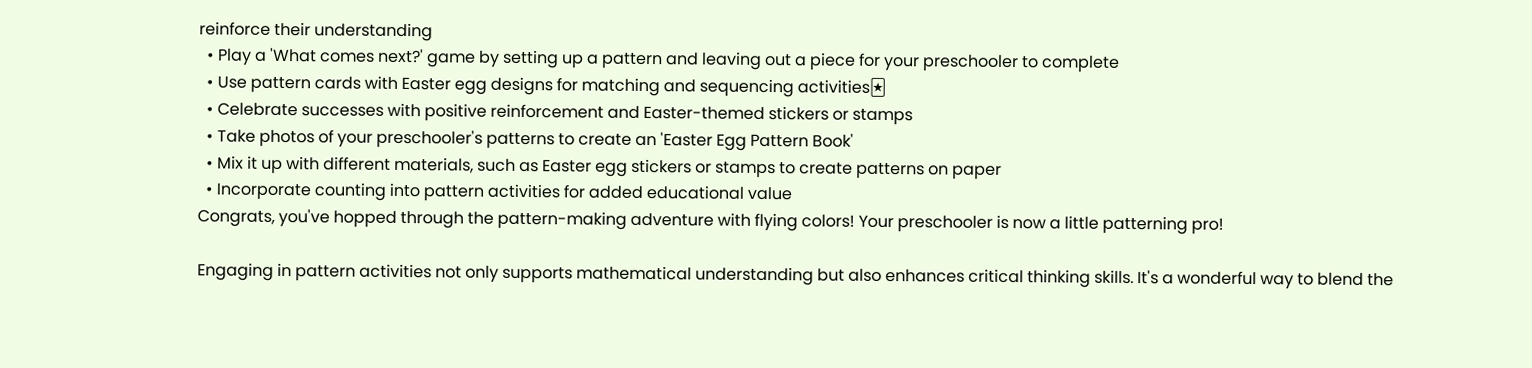reinforce their understanding
  • Play a 'What comes next?' game by setting up a pattern and leaving out a piece for your preschooler to complete
  • Use pattern cards with Easter egg designs for matching and sequencing activities🃏
  • Celebrate successes with positive reinforcement and Easter-themed stickers or stamps
  • Take photos of your preschooler's patterns to create an 'Easter Egg Pattern Book'
  • Mix it up with different materials, such as Easter egg stickers or stamps to create patterns on paper
  • Incorporate counting into pattern activities for added educational value
Congrats, you've hopped through the pattern-making adventure with flying colors! Your preschooler is now a little patterning pro!

Engaging in pattern activities not only supports mathematical understanding but also enhances critical thinking skills. It's a wonderful way to blend the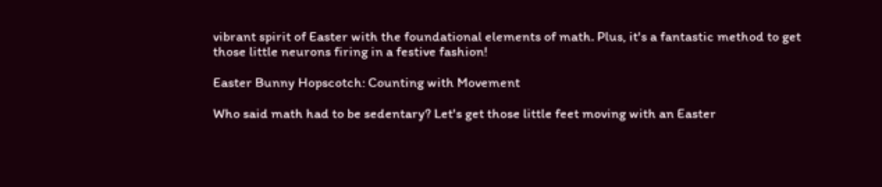vibrant spirit of Easter with the foundational elements of math. Plus, it's a fantastic method to get those little neurons firing in a festive fashion!

Easter Bunny Hopscotch: Counting with Movement

Who said math had to be sedentary? Let's get those little feet moving with an Easter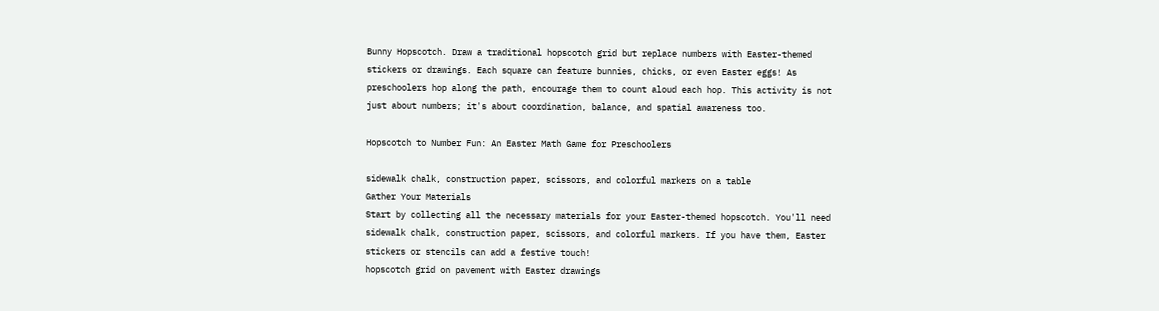Bunny Hopscotch. Draw a traditional hopscotch grid but replace numbers with Easter-themed stickers or drawings. Each square can feature bunnies, chicks, or even Easter eggs! As preschoolers hop along the path, encourage them to count aloud each hop. This activity is not just about numbers; it's about coordination, balance, and spatial awareness too.

Hopscotch to Number Fun: An Easter Math Game for Preschoolers

sidewalk chalk, construction paper, scissors, and colorful markers on a table
Gather Your Materials
Start by collecting all the necessary materials for your Easter-themed hopscotch. You'll need sidewalk chalk, construction paper, scissors, and colorful markers. If you have them, Easter stickers or stencils can add a festive touch!
hopscotch grid on pavement with Easter drawings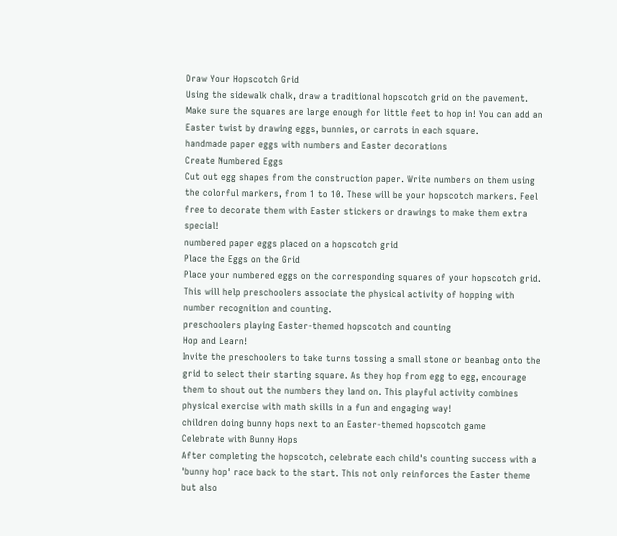Draw Your Hopscotch Grid
Using the sidewalk chalk, draw a traditional hopscotch grid on the pavement. Make sure the squares are large enough for little feet to hop in! You can add an Easter twist by drawing eggs, bunnies, or carrots in each square.
handmade paper eggs with numbers and Easter decorations
Create Numbered Eggs
Cut out egg shapes from the construction paper. Write numbers on them using the colorful markers, from 1 to 10. These will be your hopscotch markers. Feel free to decorate them with Easter stickers or drawings to make them extra special!
numbered paper eggs placed on a hopscotch grid
Place the Eggs on the Grid
Place your numbered eggs on the corresponding squares of your hopscotch grid. This will help preschoolers associate the physical activity of hopping with number recognition and counting.
preschoolers playing Easter-themed hopscotch and counting
Hop and Learn!
Invite the preschoolers to take turns tossing a small stone or beanbag onto the grid to select their starting square. As they hop from egg to egg, encourage them to shout out the numbers they land on. This playful activity combines physical exercise with math skills in a fun and engaging way!
children doing bunny hops next to an Easter-themed hopscotch game
Celebrate with Bunny Hops
After completing the hopscotch, celebrate each child's counting success with a 'bunny hop' race back to the start. This not only reinforces the Easter theme but also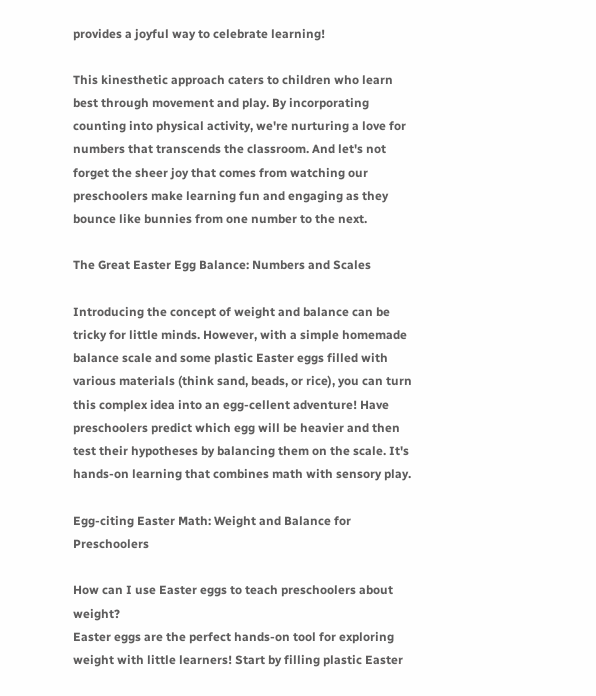provides a joyful way to celebrate learning!

This kinesthetic approach caters to children who learn best through movement and play. By incorporating counting into physical activity, we're nurturing a love for numbers that transcends the classroom. And let's not forget the sheer joy that comes from watching our preschoolers make learning fun and engaging as they bounce like bunnies from one number to the next.

The Great Easter Egg Balance: Numbers and Scales

Introducing the concept of weight and balance can be tricky for little minds. However, with a simple homemade balance scale and some plastic Easter eggs filled with various materials (think sand, beads, or rice), you can turn this complex idea into an egg-cellent adventure! Have preschoolers predict which egg will be heavier and then test their hypotheses by balancing them on the scale. It's hands-on learning that combines math with sensory play.

Egg-citing Easter Math: Weight and Balance for Preschoolers

How can I use Easter eggs to teach preschoolers about weight?
Easter eggs are the perfect hands-on tool for exploring weight with little learners! Start by filling plastic Easter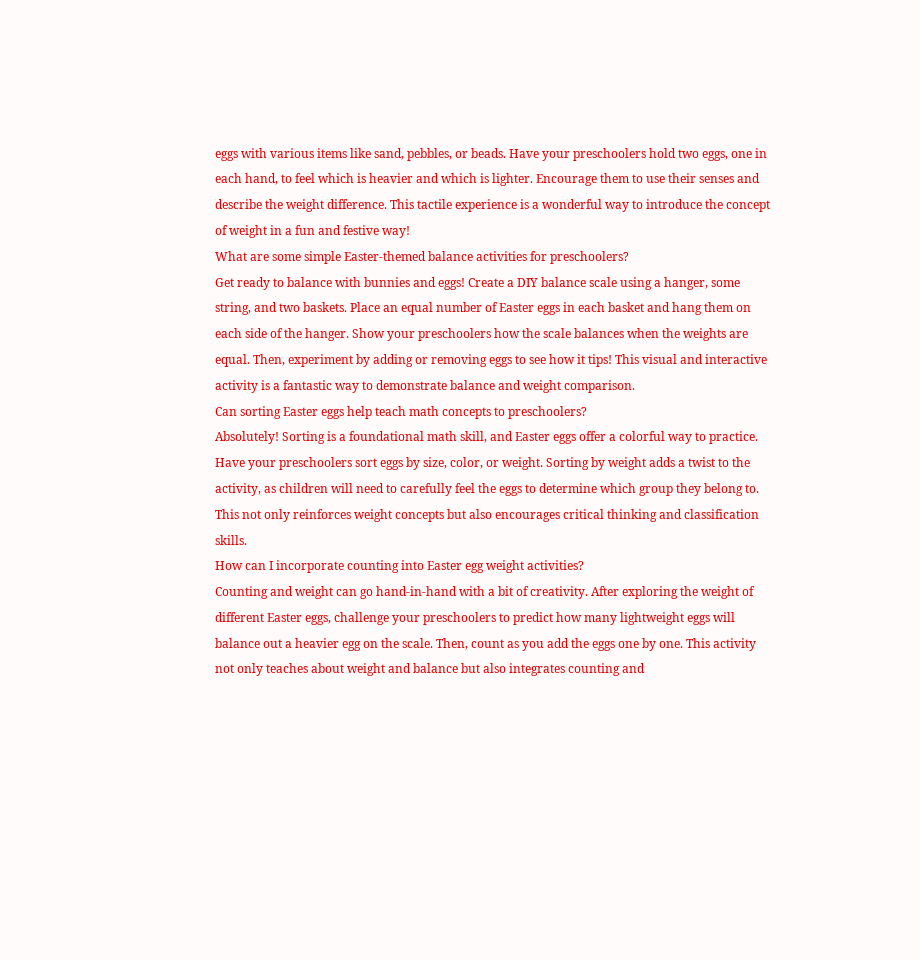eggs with various items like sand, pebbles, or beads. Have your preschoolers hold two eggs, one in each hand, to feel which is heavier and which is lighter. Encourage them to use their senses and describe the weight difference. This tactile experience is a wonderful way to introduce the concept of weight in a fun and festive way!
What are some simple Easter-themed balance activities for preschoolers?
Get ready to balance with bunnies and eggs! Create a DIY balance scale using a hanger, some string, and two baskets. Place an equal number of Easter eggs in each basket and hang them on each side of the hanger. Show your preschoolers how the scale balances when the weights are equal. Then, experiment by adding or removing eggs to see how it tips! This visual and interactive activity is a fantastic way to demonstrate balance and weight comparison.
Can sorting Easter eggs help teach math concepts to preschoolers?
Absolutely! Sorting is a foundational math skill, and Easter eggs offer a colorful way to practice. Have your preschoolers sort eggs by size, color, or weight. Sorting by weight adds a twist to the activity, as children will need to carefully feel the eggs to determine which group they belong to. This not only reinforces weight concepts but also encourages critical thinking and classification skills.
How can I incorporate counting into Easter egg weight activities?
Counting and weight can go hand-in-hand with a bit of creativity. After exploring the weight of different Easter eggs, challenge your preschoolers to predict how many lightweight eggs will balance out a heavier egg on the scale. Then, count as you add the eggs one by one. This activity not only teaches about weight and balance but also integrates counting and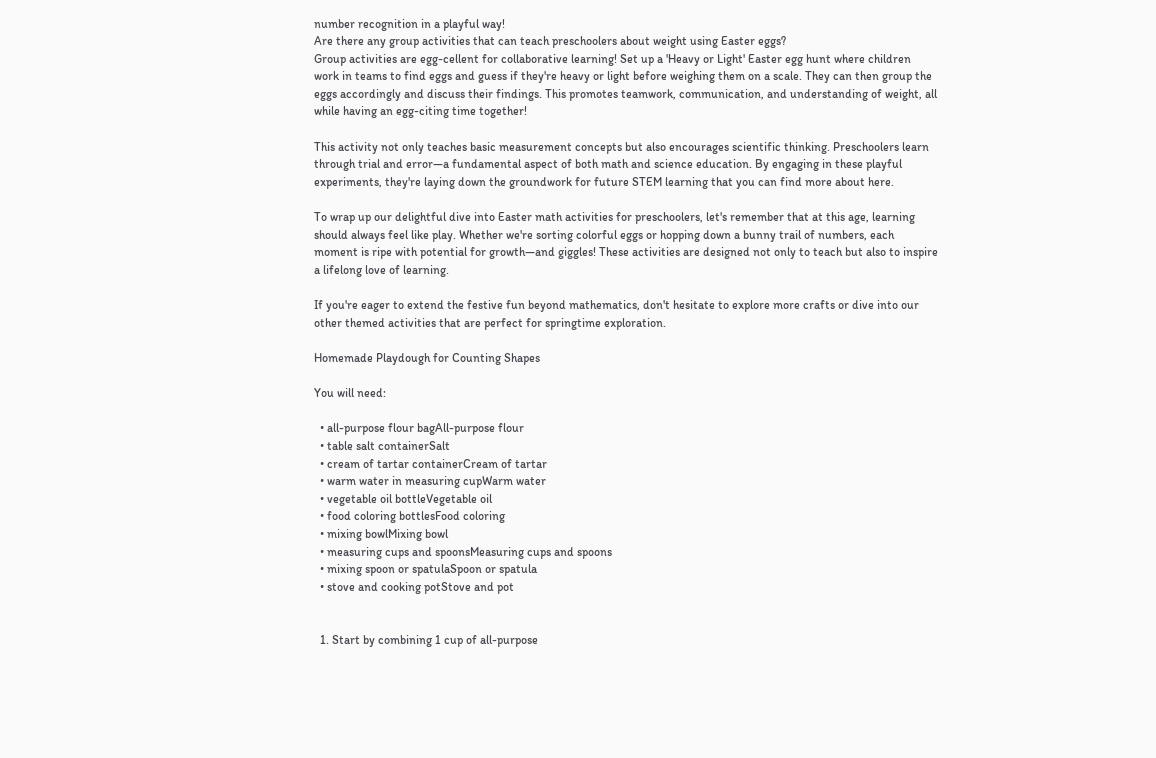number recognition in a playful way!
Are there any group activities that can teach preschoolers about weight using Easter eggs?
Group activities are egg-cellent for collaborative learning! Set up a 'Heavy or Light' Easter egg hunt where children work in teams to find eggs and guess if they're heavy or light before weighing them on a scale. They can then group the eggs accordingly and discuss their findings. This promotes teamwork, communication, and understanding of weight, all while having an egg-citing time together!

This activity not only teaches basic measurement concepts but also encourages scientific thinking. Preschoolers learn through trial and error—a fundamental aspect of both math and science education. By engaging in these playful experiments, they're laying down the groundwork for future STEM learning that you can find more about here.

To wrap up our delightful dive into Easter math activities for preschoolers, let's remember that at this age, learning should always feel like play. Whether we're sorting colorful eggs or hopping down a bunny trail of numbers, each moment is ripe with potential for growth—and giggles! These activities are designed not only to teach but also to inspire a lifelong love of learning.

If you're eager to extend the festive fun beyond mathematics, don't hesitate to explore more crafts or dive into our other themed activities that are perfect for springtime exploration.

Homemade Playdough for Counting Shapes

You will need:

  • all-purpose flour bagAll-purpose flour
  • table salt containerSalt
  • cream of tartar containerCream of tartar
  • warm water in measuring cupWarm water
  • vegetable oil bottleVegetable oil
  • food coloring bottlesFood coloring
  • mixing bowlMixing bowl
  • measuring cups and spoonsMeasuring cups and spoons
  • mixing spoon or spatulaSpoon or spatula
  • stove and cooking potStove and pot


  1. Start by combining 1 cup of all-purpose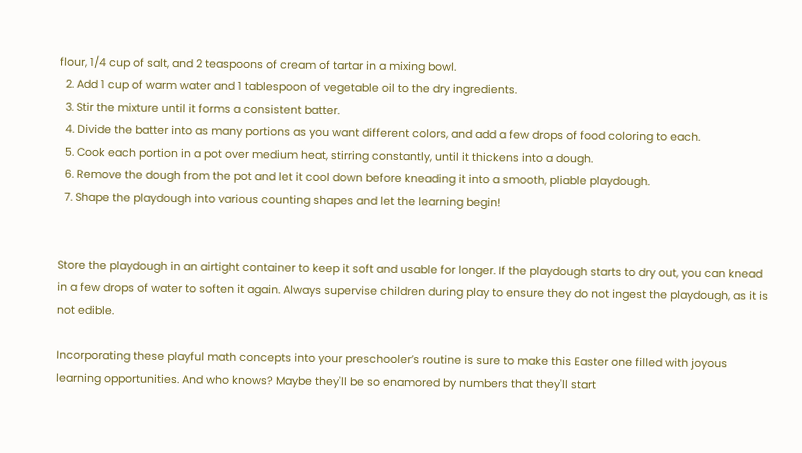flour, 1/4 cup of salt, and 2 teaspoons of cream of tartar in a mixing bowl.
  2. Add 1 cup of warm water and 1 tablespoon of vegetable oil to the dry ingredients.
  3. Stir the mixture until it forms a consistent batter.
  4. Divide the batter into as many portions as you want different colors, and add a few drops of food coloring to each.
  5. Cook each portion in a pot over medium heat, stirring constantly, until it thickens into a dough.
  6. Remove the dough from the pot and let it cool down before kneading it into a smooth, pliable playdough.
  7. Shape the playdough into various counting shapes and let the learning begin!


Store the playdough in an airtight container to keep it soft and usable for longer. If the playdough starts to dry out, you can knead in a few drops of water to soften it again. Always supervise children during play to ensure they do not ingest the playdough, as it is not edible.

Incorporating these playful math concepts into your preschooler’s routine is sure to make this Easter one filled with joyous learning opportunities. And who knows? Maybe they'll be so enamored by numbers that they'll start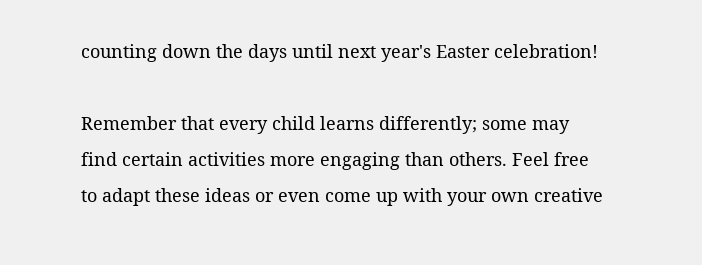counting down the days until next year's Easter celebration!

Remember that every child learns differently; some may find certain activities more engaging than others. Feel free to adapt these ideas or even come up with your own creative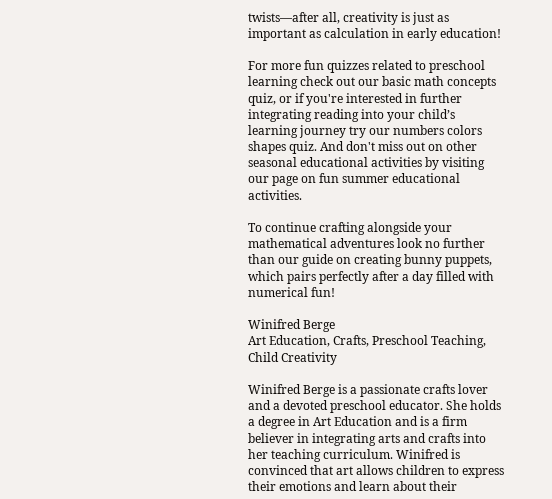twists—after all, creativity is just as important as calculation in early education!

For more fun quizzes related to preschool learning check out our basic math concepts quiz, or if you're interested in further integrating reading into your child’s learning journey try our numbers colors shapes quiz. And don't miss out on other seasonal educational activities by visiting our page on fun summer educational activities.

To continue crafting alongside your mathematical adventures look no further than our guide on creating bunny puppets, which pairs perfectly after a day filled with numerical fun!

Winifred Berge
Art Education, Crafts, Preschool Teaching, Child Creativity

Winifred Berge is a passionate crafts lover and a devoted preschool educator. She holds a degree in Art Education and is a firm believer in integrating arts and crafts into her teaching curriculum. Winifred is convinced that art allows children to express their emotions and learn about their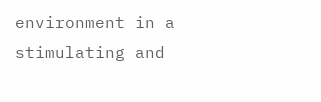environment in a stimulating and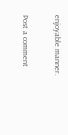enjoyable manner.

Post a comment